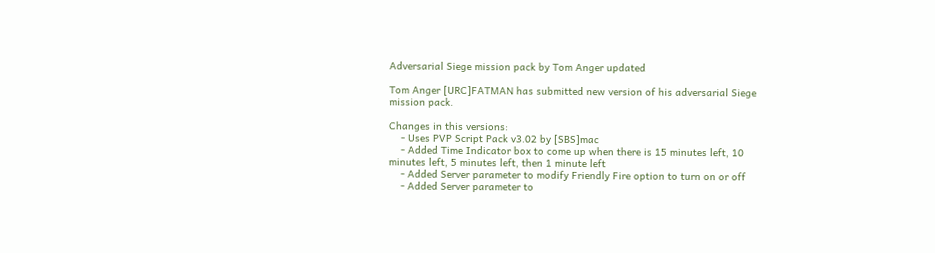Adversarial Siege mission pack by Tom Anger updated

Tom Anger [URC]FATMAN has submitted new version of his adversarial Siege mission pack.

Changes in this versions:
    - Uses PVP Script Pack v3.02 by [SBS]mac
    - Added Time Indicator box to come up when there is 15 minutes left, 10 minutes left, 5 minutes left, then 1 minute left
    - Added Server parameter to modify Friendly Fire option to turn on or off
    - Added Server parameter to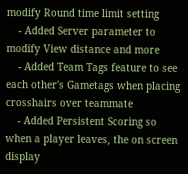modify Round time limit setting
    - Added Server parameter to modify View distance and more
    - Added Team Tags feature to see each other's Gametags when placing crosshairs over teammate
    - Added Persistent Scoring so when a player leaves, the on screen display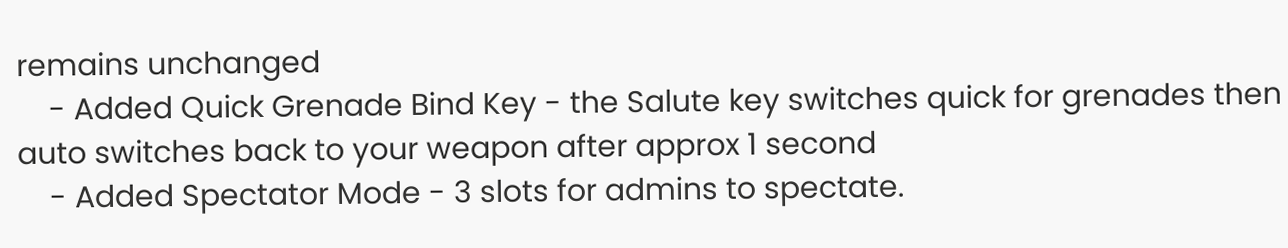remains unchanged
    - Added Quick Grenade Bind Key - the Salute key switches quick for grenades then auto switches back to your weapon after approx 1 second
    - Added Spectator Mode - 3 slots for admins to spectate.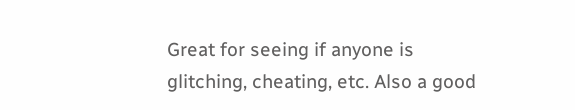Great for seeing if anyone is glitching, cheating, etc. Also a good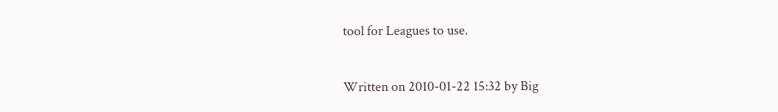tool for Leagues to use.

Written on 2010-01-22 15:32 by Big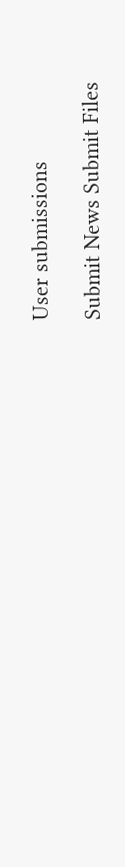User submissions

Submit News Submit Files